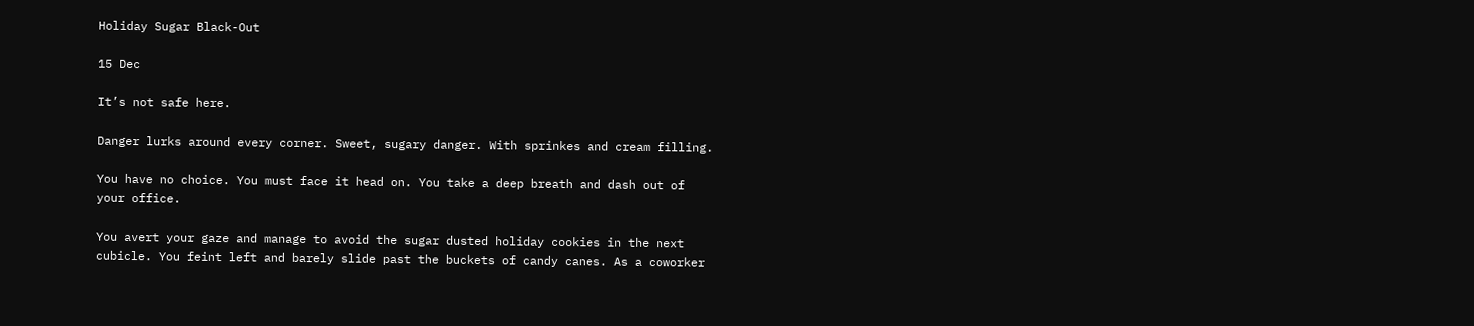Holiday Sugar Black-Out

15 Dec

It’s not safe here.

Danger lurks around every corner. Sweet, sugary danger. With sprinkes and cream filling.

You have no choice. You must face it head on. You take a deep breath and dash out of your office.

You avert your gaze and manage to avoid the sugar dusted holiday cookies in the next cubicle. You feint left and barely slide past the buckets of candy canes. As a coworker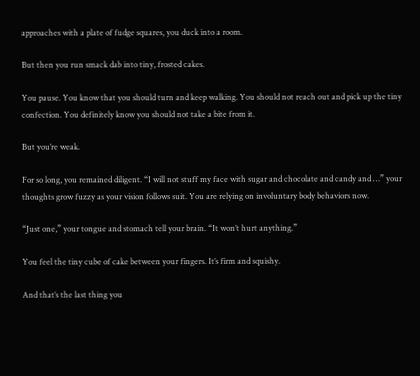approaches with a plate of fudge squares, you duck into a room.

But then you run smack dab into tiny, frosted cakes.

You pause. You know that you should turn and keep walking. You should not reach out and pick up the tiny confection. You definitely know you should not take a bite from it.

But you’re weak.

For so long, you remained diligent. “I will not stuff my face with sugar and chocolate and candy and …” your thoughts grow fuzzy as your vision follows suit. You are relying on involuntary body behaviors now.

“Just one,” your tongue and stomach tell your brain. “It won’t hurt anything.”

You feel the tiny cube of cake between your fingers. It’s firm and squishy.

And that’s the last thing you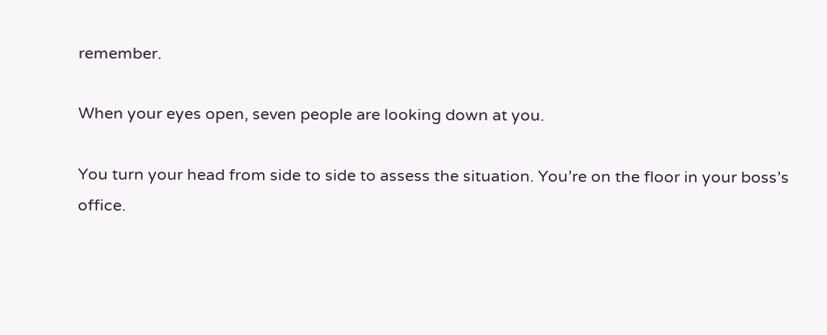remember.

When your eyes open, seven people are looking down at you.

You turn your head from side to side to assess the situation. You’re on the floor in your boss’s office.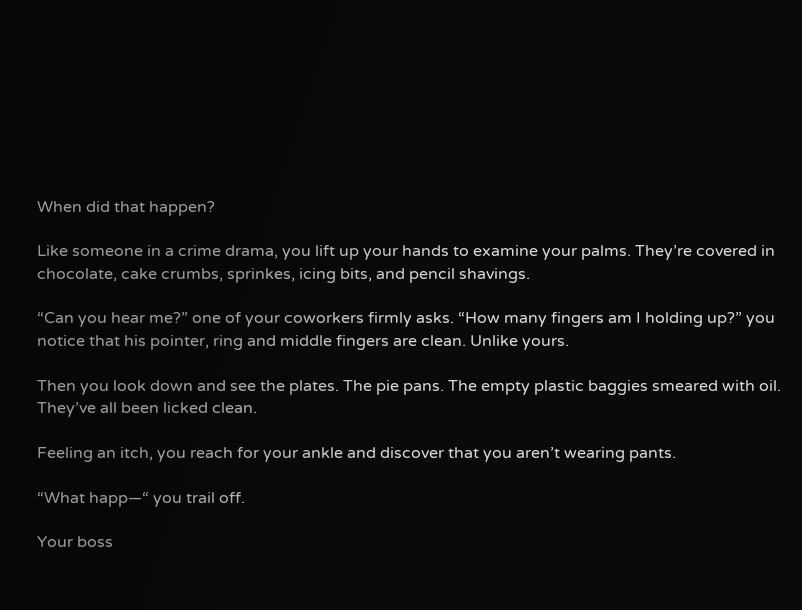When did that happen?

Like someone in a crime drama, you lift up your hands to examine your palms. They’re covered in chocolate, cake crumbs, sprinkes, icing bits, and pencil shavings.

“Can you hear me?” one of your coworkers firmly asks. “How many fingers am I holding up?” you notice that his pointer, ring and middle fingers are clean. Unlike yours.

Then you look down and see the plates. The pie pans. The empty plastic baggies smeared with oil. They’ve all been licked clean.

Feeling an itch, you reach for your ankle and discover that you aren’t wearing pants.

“What happ—“ you trail off.

Your boss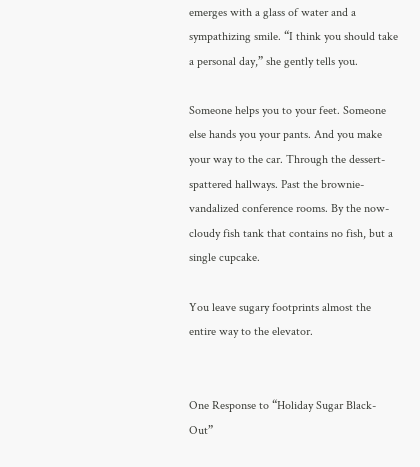emerges with a glass of water and a sympathizing smile. “I think you should take a personal day,” she gently tells you.

Someone helps you to your feet. Someone else hands you your pants. And you make your way to the car. Through the dessert-spattered hallways. Past the brownie-vandalized conference rooms. By the now-cloudy fish tank that contains no fish, but a single cupcake.

You leave sugary footprints almost the entire way to the elevator.


One Response to “Holiday Sugar Black-Out”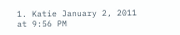1. Katie January 2, 2011 at 9:56 PM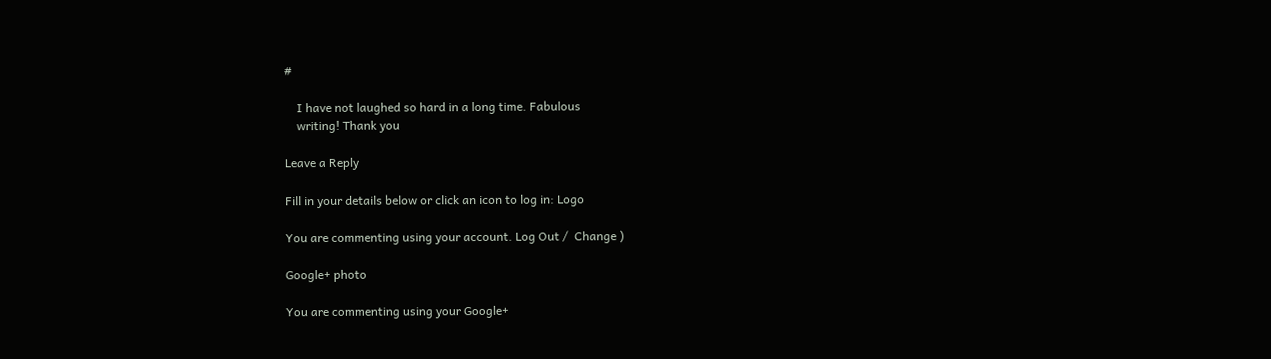#

    I have not laughed so hard in a long time. Fabulous
    writing! Thank you

Leave a Reply

Fill in your details below or click an icon to log in: Logo

You are commenting using your account. Log Out /  Change )

Google+ photo

You are commenting using your Google+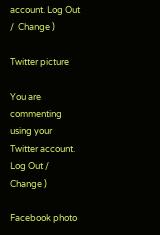account. Log Out /  Change )

Twitter picture

You are commenting using your Twitter account. Log Out /  Change )

Facebook photo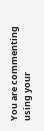You are commenting using your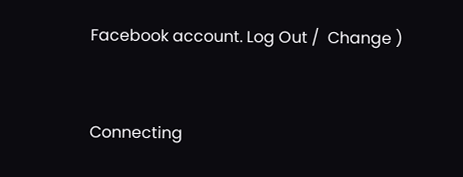Facebook account. Log Out /  Change )


Connecting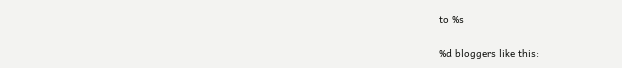to %s

%d bloggers like this: